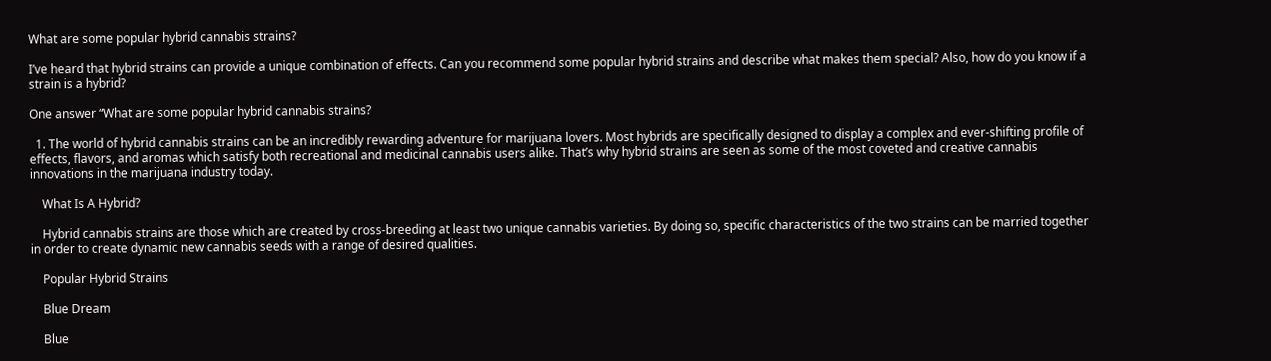What are some popular hybrid cannabis strains?

I’ve heard that hybrid strains can provide a unique combination of effects. Can you recommend some popular hybrid strains and describe what makes them special? Also, how do you know if a strain is a hybrid?

One answer “What are some popular hybrid cannabis strains?

  1. The world of hybrid cannabis strains can be an incredibly rewarding adventure for marijuana lovers. Most hybrids are specifically designed to display a complex and ever-shifting profile of effects, flavors, and aromas which satisfy both recreational and medicinal cannabis users alike. That’s why hybrid strains are seen as some of the most coveted and creative cannabis innovations in the marijuana industry today.

    What Is A Hybrid?

    Hybrid cannabis strains are those which are created by cross-breeding at least two unique cannabis varieties. By doing so, specific characteristics of the two strains can be married together in order to create dynamic new cannabis seeds with a range of desired qualities.

    Popular Hybrid Strains

    Blue Dream

    Blue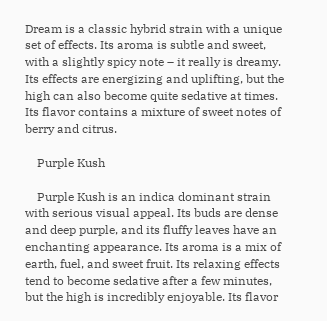Dream is a classic hybrid strain with a unique set of effects. Its aroma is subtle and sweet, with a slightly spicy note – it really is dreamy. Its effects are energizing and uplifting, but the high can also become quite sedative at times. Its flavor contains a mixture of sweet notes of berry and citrus.

    Purple Kush

    Purple Kush is an indica dominant strain with serious visual appeal. Its buds are dense and deep purple, and its fluffy leaves have an enchanting appearance. Its aroma is a mix of earth, fuel, and sweet fruit. Its relaxing effects tend to become sedative after a few minutes, but the high is incredibly enjoyable. Its flavor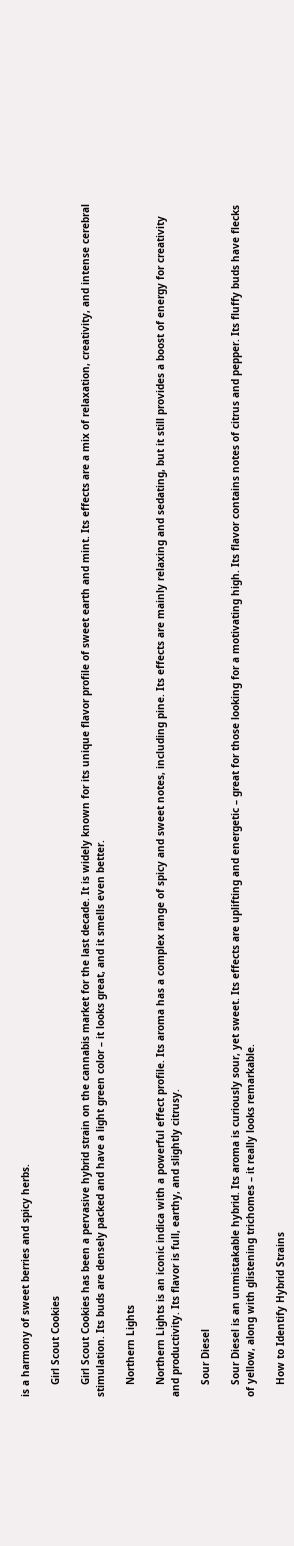is a harmony of sweet berries and spicy herbs.

    Girl Scout Cookies

    Girl Scout Cookies has been a pervasive hybrid strain on the cannabis market for the last decade. It is widely known for its unique flavor profile of sweet earth and mint. Its effects are a mix of relaxation, creativity, and intense cerebral stimulation. Its buds are densely packed and have a light green color – it looks great, and it smells even better.

    Northern Lights

    Northern Lights is an iconic indica with a powerful effect profile. Its aroma has a complex range of spicy and sweet notes, including pine. Its effects are mainly relaxing and sedating, but it still provides a boost of energy for creativity and productivity. Its flavor is full, earthy, and slightly citrusy.

    Sour Diesel

    Sour Diesel is an unmistakable hybrid. Its aroma is curiously sour, yet sweet. Its effects are uplifting and energetic – great for those looking for a motivating high. Its flavor contains notes of citrus and pepper. Its fluffy buds have flecks of yellow, along with glistening trichomes – it really looks remarkable.

    How to Identify Hybrid Strains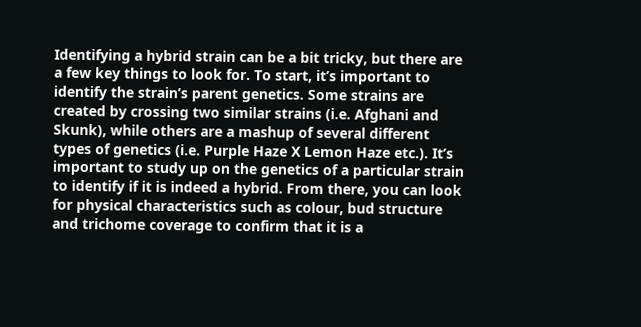Identifying a hybrid strain can be a bit tricky, but there are a few key things to look for. To start, it’s important to identify the strain’s parent genetics. Some strains are created by crossing two similar strains (i.e. Afghani and Skunk), while others are a mashup of several different types of genetics (i.e. Purple Haze X Lemon Haze etc.). It’s important to study up on the genetics of a particular strain to identify if it is indeed a hybrid. From there, you can look for physical characteristics such as colour, bud structure and trichome coverage to confirm that it is a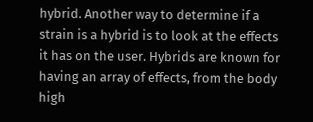hybrid. Another way to determine if a strain is a hybrid is to look at the effects it has on the user. Hybrids are known for having an array of effects, from the body high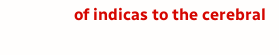of indicas to the cerebral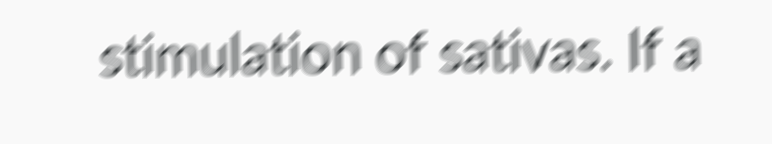stimulation of sativas. If a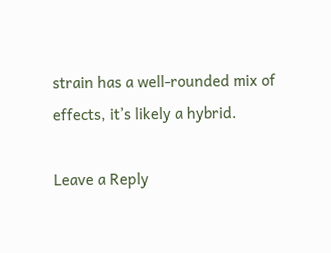strain has a well-rounded mix of effects, it’s likely a hybrid.

Leave a Reply